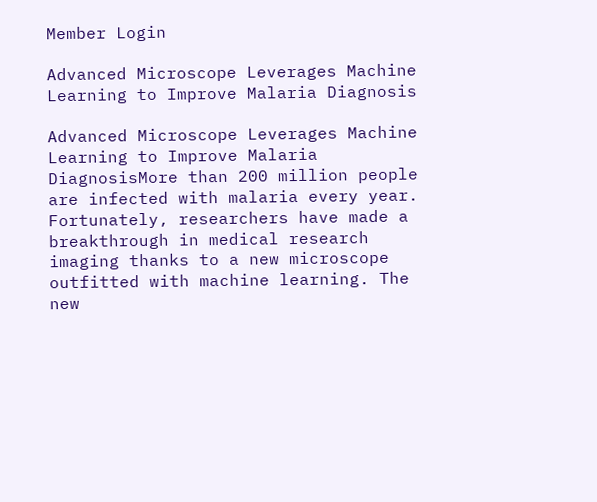Member Login

Advanced Microscope Leverages Machine Learning to Improve Malaria Diagnosis

Advanced Microscope Leverages Machine Learning to Improve Malaria DiagnosisMore than 200 million people are infected with malaria every year. Fortunately, researchers have made a breakthrough in medical research imaging thanks to a new microscope outfitted with machine learning. The new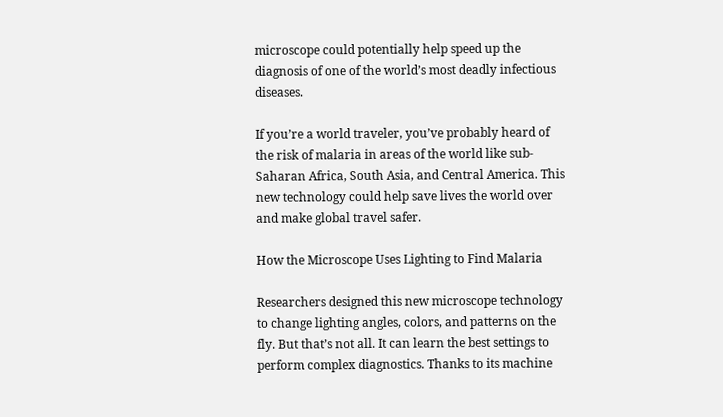microscope could potentially help speed up the diagnosis of one of the world’s most deadly infectious diseases.

If you’re a world traveler, you’ve probably heard of the risk of malaria in areas of the world like sub-Saharan Africa, South Asia, and Central America. This new technology could help save lives the world over and make global travel safer.

How the Microscope Uses Lighting to Find Malaria

Researchers designed this new microscope technology to change lighting angles, colors, and patterns on the fly. But that’s not all. It can learn the best settings to perform complex diagnostics. Thanks to its machine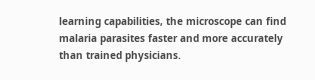learning capabilities, the microscope can find malaria parasites faster and more accurately than trained physicians.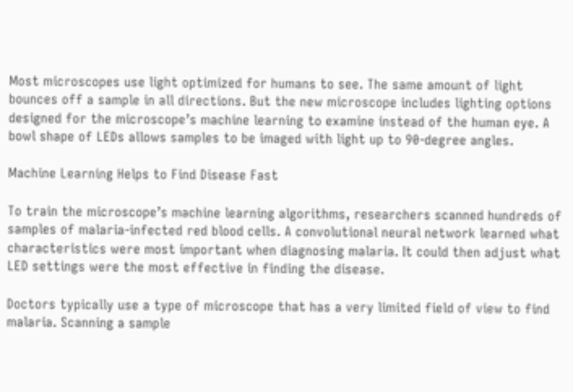Most microscopes use light optimized for humans to see. The same amount of light bounces off a sample in all directions. But the new microscope includes lighting options designed for the microscope’s machine learning to examine instead of the human eye. A bowl shape of LEDs allows samples to be imaged with light up to 90-degree angles.

Machine Learning Helps to Find Disease Fast

To train the microscope’s machine learning algorithms, researchers scanned hundreds of samples of malaria-infected red blood cells. A convolutional neural network learned what characteristics were most important when diagnosing malaria. It could then adjust what LED settings were the most effective in finding the disease.

Doctors typically use a type of microscope that has a very limited field of view to find malaria. Scanning a sample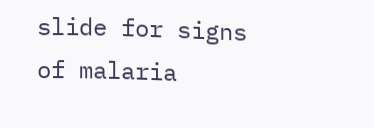slide for signs of malaria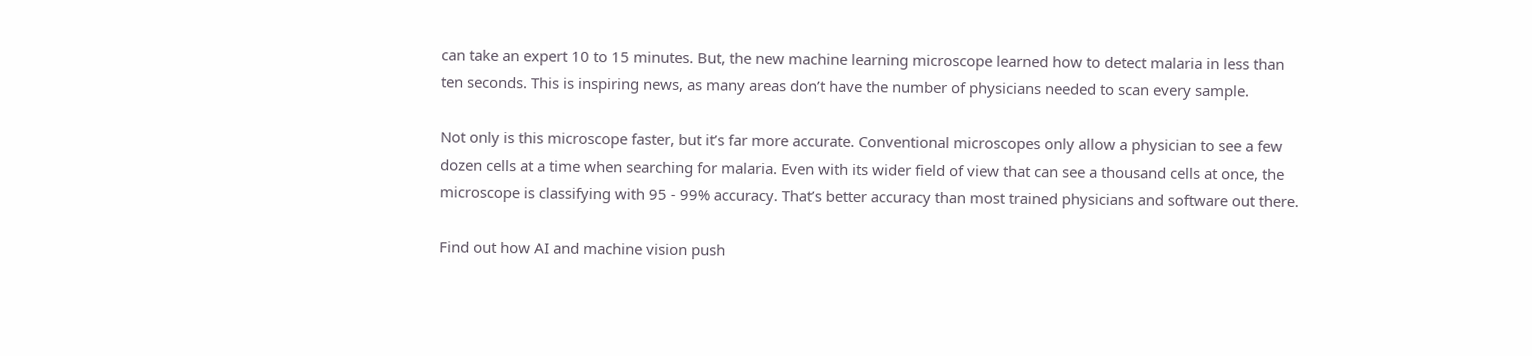can take an expert 10 to 15 minutes. But, the new machine learning microscope learned how to detect malaria in less than ten seconds. This is inspiring news, as many areas don’t have the number of physicians needed to scan every sample.

Not only is this microscope faster, but it’s far more accurate. Conventional microscopes only allow a physician to see a few dozen cells at a time when searching for malaria. Even with its wider field of view that can see a thousand cells at once, the microscope is classifying with 95 - 99% accuracy. That’s better accuracy than most trained physicians and software out there.

Find out how AI and machine vision push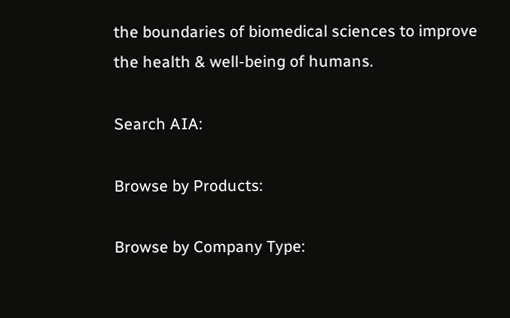the boundaries of biomedical sciences to improve the health & well-being of humans.

Search AIA:

Browse by Products:

Browse by Company Type: